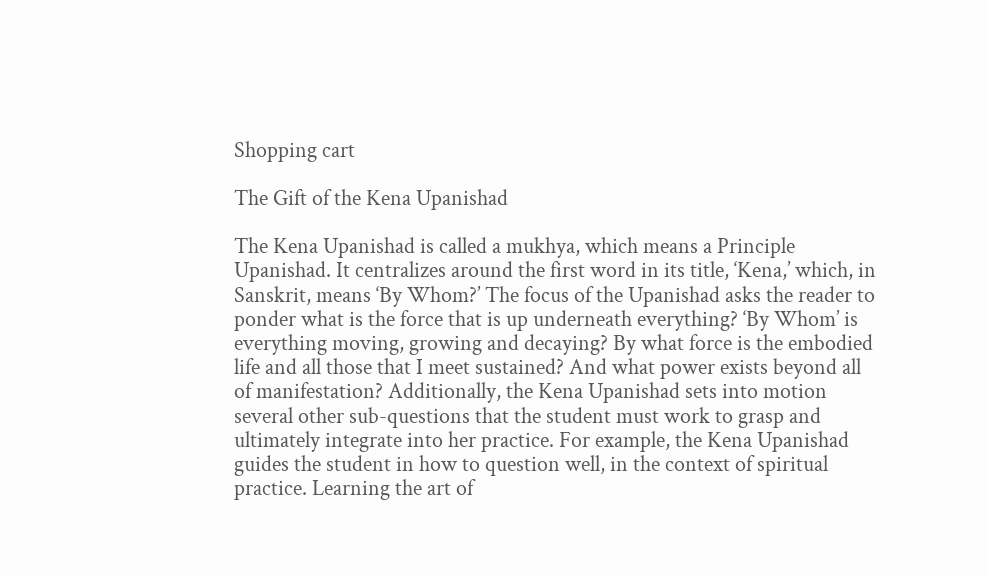Shopping cart

The Gift of the Kena Upanishad

The Kena Upanishad is called a mukhya, which means a Principle Upanishad. It centralizes around the first word in its title, ‘Kena,’ which, in Sanskrit, means ‘By Whom?’ The focus of the Upanishad asks the reader to ponder what is the force that is up underneath everything? ‘By Whom’ is everything moving, growing and decaying? By what force is the embodied life and all those that I meet sustained? And what power exists beyond all of manifestation? Additionally, the Kena Upanishad sets into motion several other sub-questions that the student must work to grasp and ultimately integrate into her practice. For example, the Kena Upanishad guides the student in how to question well, in the context of spiritual practice. Learning the art of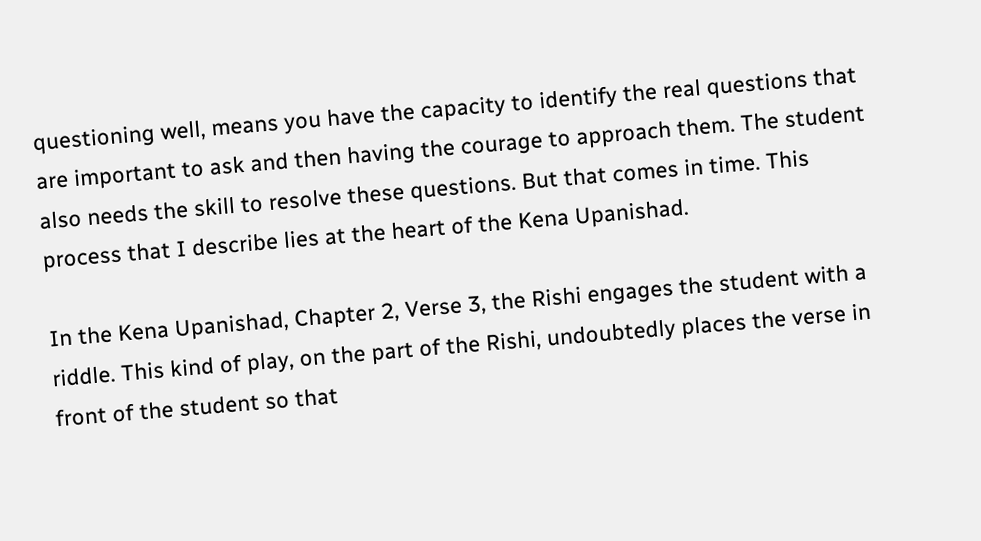questioning well, means you have the capacity to identify the real questions that are important to ask and then having the courage to approach them. The student also needs the skill to resolve these questions. But that comes in time. This process that I describe lies at the heart of the Kena Upanishad.

In the Kena Upanishad, Chapter 2, Verse 3, the Rishi engages the student with a riddle. This kind of play, on the part of the Rishi, undoubtedly places the verse in front of the student so that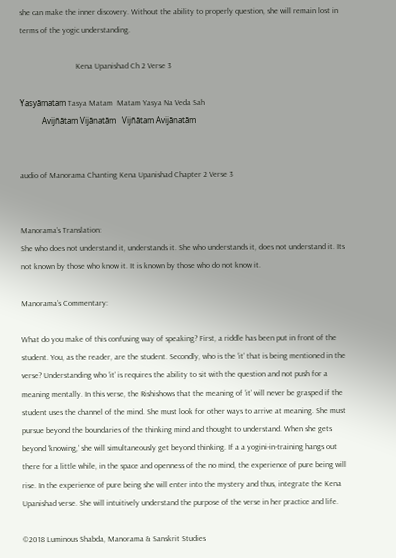she can make the inner discovery. Without the ability to properly question, she will remain lost in terms of the yogic understanding.

                            Kena Upanishad Ch 2 Verse 3

Yasyāmatam Tasya Matam  Matam Yasya Na Veda Sah
           Avijñātam Vijānatām   Vijñātam Avijānatām


audio of Manorama Chanting Kena Upanishad Chapter 2 Verse 3


Manorama’s Translation:
She who does not understand it, understands it. She who understands it, does not understand it. Its not known by those who know it. It is known by those who do not know it.

Manorama’s Commentary:

What do you make of this confusing way of speaking? First, a riddle has been put in front of the student. You, as the reader, are the student. Secondly, who is the ‘it’ that is being mentioned in the verse? Understanding who ‘it’ is requires the ability to sit with the question and not push for a meaning mentally. In this verse, the Rishishows that the meaning of ‘it’ will never be grasped if the student uses the channel of the mind. She must look for other ways to arrive at meaning. She must pursue beyond the boundaries of the thinking mind and thought to understand. When she gets beyond ‘knowing,’ she will simultaneously get beyond thinking. If a a yogini-in-training hangs out there for a little while, in the space and openness of the no mind, the experience of pure being will rise. In the experience of pure being she will enter into the mystery and thus, integrate the Kena Upanishad verse. She will intuitively understand the purpose of the verse in her practice and life.

©2018 Luminous Shabda, Manorama & Sanskrit Studies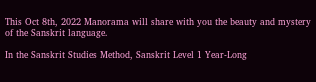This Oct 8th, 2022 Manorama will share with you the beauty and mystery of the Sanskrit language.

In the Sanskrit Studies Method, Sanskrit Level 1 Year-Long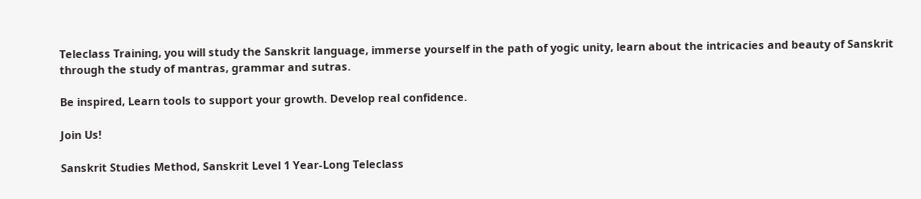Teleclass Training, you will study the Sanskrit language, immerse yourself in the path of yogic unity, learn about the intricacies and beauty of Sanskrit through the study of mantras, grammar and sutras.

Be inspired, Learn tools to support your growth. Develop real confidence.

Join Us!

Sanskrit Studies Method, Sanskrit Level 1 Year-Long Teleclass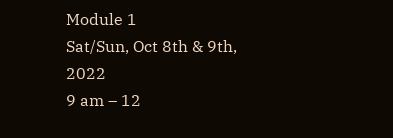Module 1
Sat/Sun, Oct 8th & 9th, 2022
9 am – 12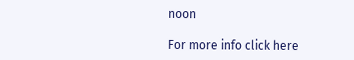noon

For more info click here